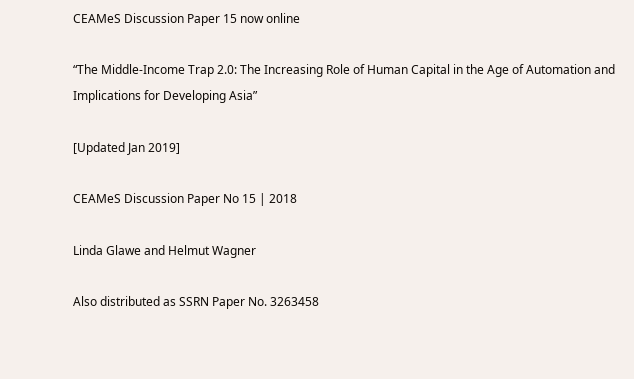CEAMeS Discussion Paper 15 now online

“The Middle-Income Trap 2.0: The Increasing Role of Human Capital in the Age of Automation and Implications for Developing Asia”

[Updated Jan 2019]

CEAMeS Discussion Paper No 15 | 2018

Linda Glawe and Helmut Wagner

Also distributed as SSRN Paper No. 3263458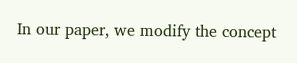In our paper, we modify the concept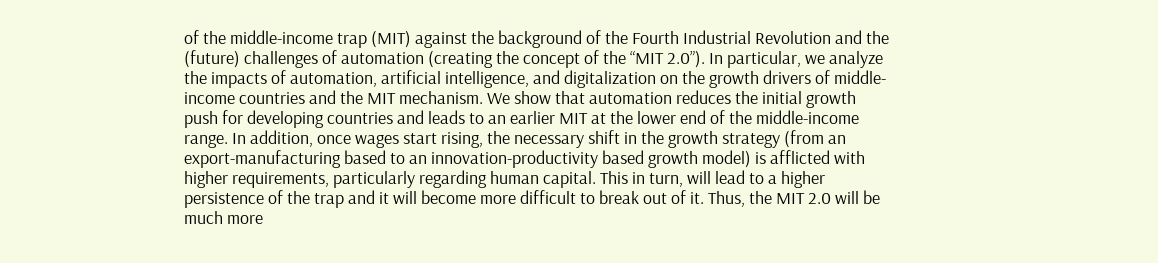of the middle-income trap (MIT) against the background of the Fourth Industrial Revolution and the (future) challenges of automation (creating the concept of the “MIT 2.0”). In particular, we analyze the impacts of automation, artificial intelligence, and digitalization on the growth drivers of middle-income countries and the MIT mechanism. We show that automation reduces the initial growth push for developing countries and leads to an earlier MIT at the lower end of the middle-income range. In addition, once wages start rising, the necessary shift in the growth strategy (from an export-manufacturing based to an innovation-productivity based growth model) is afflicted with higher requirements, particularly regarding human capital. This in turn, will lead to a higher persistence of the trap and it will become more difficult to break out of it. Thus, the MIT 2.0 will be much more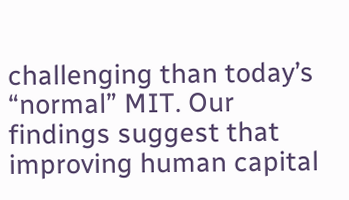challenging than today’s “normal” MIT. Our findings suggest that improving human capital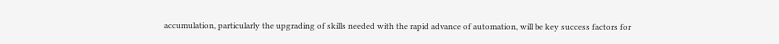accumulation, particularly the upgrading of skills needed with the rapid advance of automation, will be key success factors for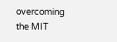overcoming the MIT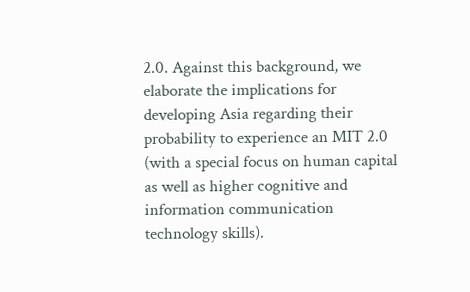2.0. Against this background, we elaborate the implications for developing Asia regarding their probability to experience an MIT 2.0 (with a special focus on human capital as well as higher cognitive and information communication technology skills).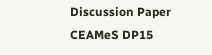Discussion Paper CEAMeS DP15